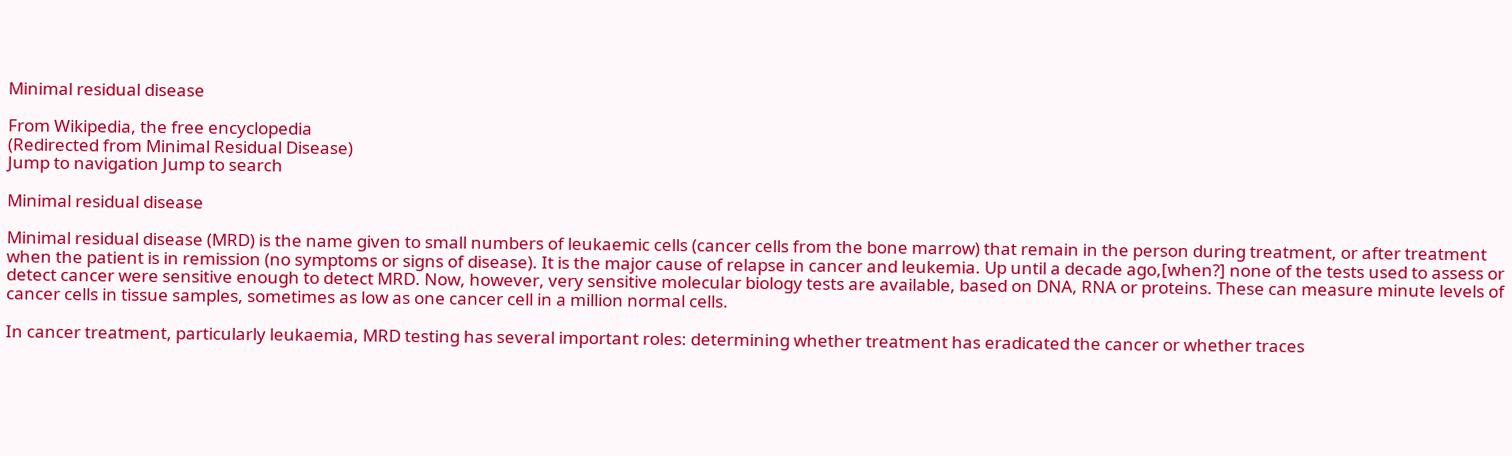Minimal residual disease

From Wikipedia, the free encyclopedia
(Redirected from Minimal Residual Disease)
Jump to navigation Jump to search

Minimal residual disease

Minimal residual disease (MRD) is the name given to small numbers of leukaemic cells (cancer cells from the bone marrow) that remain in the person during treatment, or after treatment when the patient is in remission (no symptoms or signs of disease). It is the major cause of relapse in cancer and leukemia. Up until a decade ago,[when?] none of the tests used to assess or detect cancer were sensitive enough to detect MRD. Now, however, very sensitive molecular biology tests are available, based on DNA, RNA or proteins. These can measure minute levels of cancer cells in tissue samples, sometimes as low as one cancer cell in a million normal cells.

In cancer treatment, particularly leukaemia, MRD testing has several important roles: determining whether treatment has eradicated the cancer or whether traces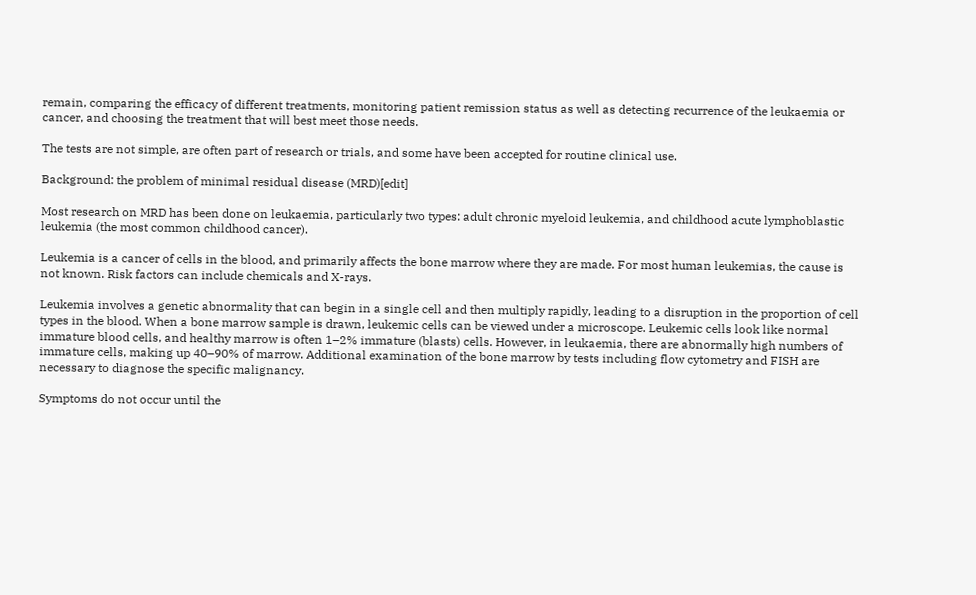remain, comparing the efficacy of different treatments, monitoring patient remission status as well as detecting recurrence of the leukaemia or cancer, and choosing the treatment that will best meet those needs.

The tests are not simple, are often part of research or trials, and some have been accepted for routine clinical use.

Background: the problem of minimal residual disease (MRD)[edit]

Most research on MRD has been done on leukaemia, particularly two types: adult chronic myeloid leukemia, and childhood acute lymphoblastic leukemia (the most common childhood cancer).

Leukemia is a cancer of cells in the blood, and primarily affects the bone marrow where they are made. For most human leukemias, the cause is not known. Risk factors can include chemicals and X-rays.

Leukemia involves a genetic abnormality that can begin in a single cell and then multiply rapidly, leading to a disruption in the proportion of cell types in the blood. When a bone marrow sample is drawn, leukemic cells can be viewed under a microscope. Leukemic cells look like normal immature blood cells, and healthy marrow is often 1–2% immature (blasts) cells. However, in leukaemia, there are abnormally high numbers of immature cells, making up 40–90% of marrow. Additional examination of the bone marrow by tests including flow cytometry and FISH are necessary to diagnose the specific malignancy.

Symptoms do not occur until the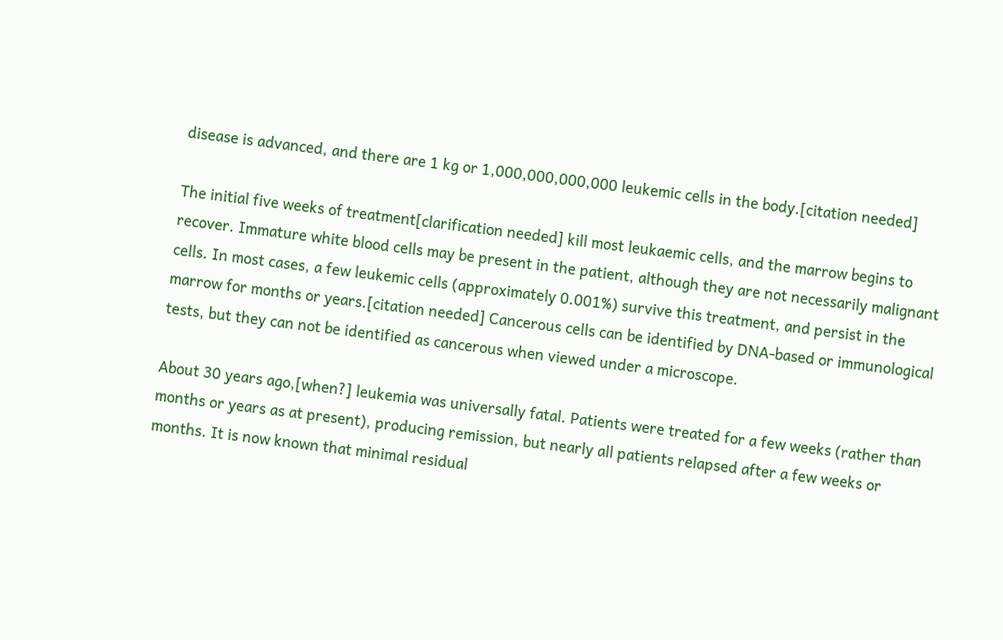disease is advanced, and there are 1 kg or 1,000,000,000,000 leukemic cells in the body.[citation needed]

The initial five weeks of treatment[clarification needed] kill most leukaemic cells, and the marrow begins to recover. Immature white blood cells may be present in the patient, although they are not necessarily malignant cells. In most cases, a few leukemic cells (approximately 0.001%) survive this treatment, and persist in the marrow for months or years.[citation needed] Cancerous cells can be identified by DNA-based or immunological tests, but they can not be identified as cancerous when viewed under a microscope.

About 30 years ago,[when?] leukemia was universally fatal. Patients were treated for a few weeks (rather than months or years as at present), producing remission, but nearly all patients relapsed after a few weeks or months. It is now known that minimal residual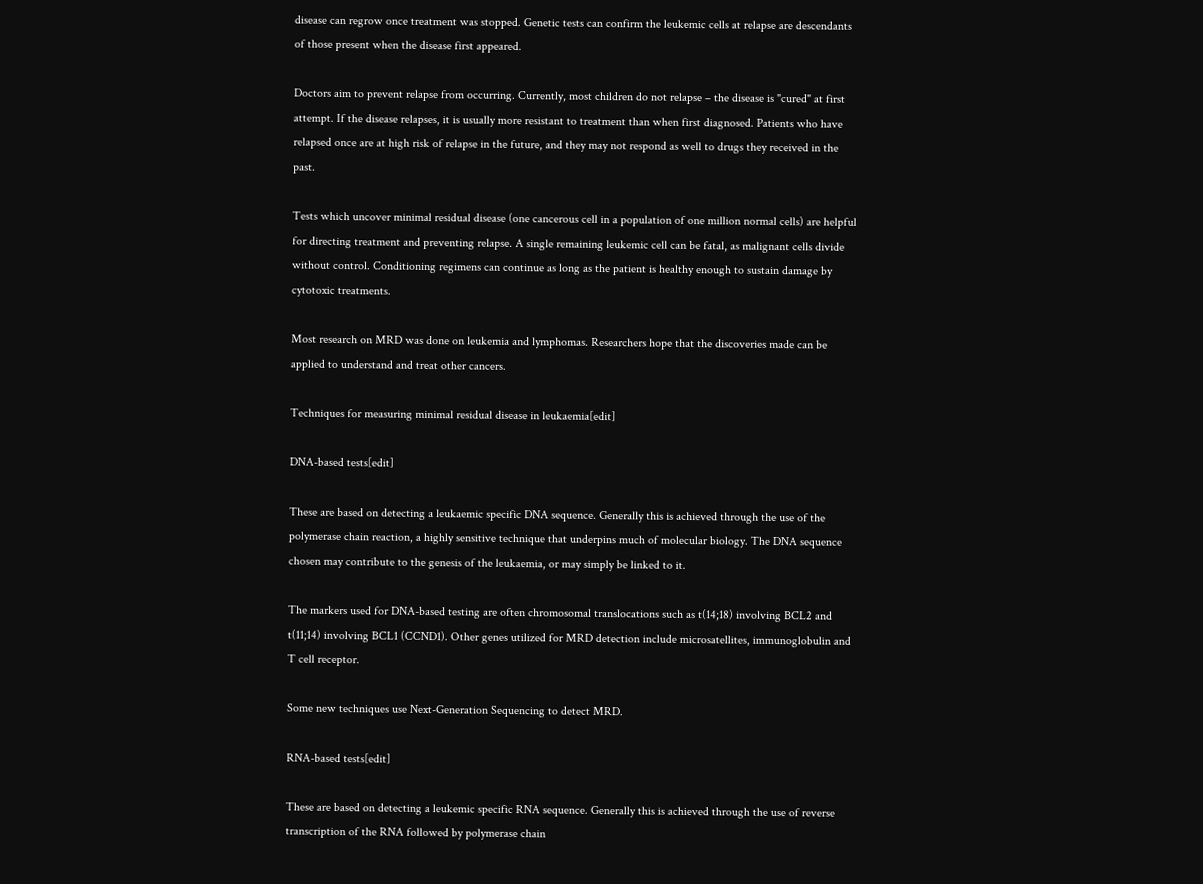disease can regrow once treatment was stopped. Genetic tests can confirm the leukemic cells at relapse are descendants of those present when the disease first appeared.

Doctors aim to prevent relapse from occurring. Currently, most children do not relapse – the disease is "cured" at first attempt. If the disease relapses, it is usually more resistant to treatment than when first diagnosed. Patients who have relapsed once are at high risk of relapse in the future, and they may not respond as well to drugs they received in the past.

Tests which uncover minimal residual disease (one cancerous cell in a population of one million normal cells) are helpful for directing treatment and preventing relapse. A single remaining leukemic cell can be fatal, as malignant cells divide without control. Conditioning regimens can continue as long as the patient is healthy enough to sustain damage by cytotoxic treatments.

Most research on MRD was done on leukemia and lymphomas. Researchers hope that the discoveries made can be applied to understand and treat other cancers.

Techniques for measuring minimal residual disease in leukaemia[edit]

DNA-based tests[edit]

These are based on detecting a leukaemic specific DNA sequence. Generally this is achieved through the use of the polymerase chain reaction, a highly sensitive technique that underpins much of molecular biology. The DNA sequence chosen may contribute to the genesis of the leukaemia, or may simply be linked to it.

The markers used for DNA-based testing are often chromosomal translocations such as t(14;18) involving BCL2 and t(11;14) involving BCL1 (CCND1). Other genes utilized for MRD detection include microsatellites, immunoglobulin and T cell receptor.

Some new techniques use Next-Generation Sequencing to detect MRD.

RNA-based tests[edit]

These are based on detecting a leukemic specific RNA sequence. Generally this is achieved through the use of reverse transcription of the RNA followed by polymerase chain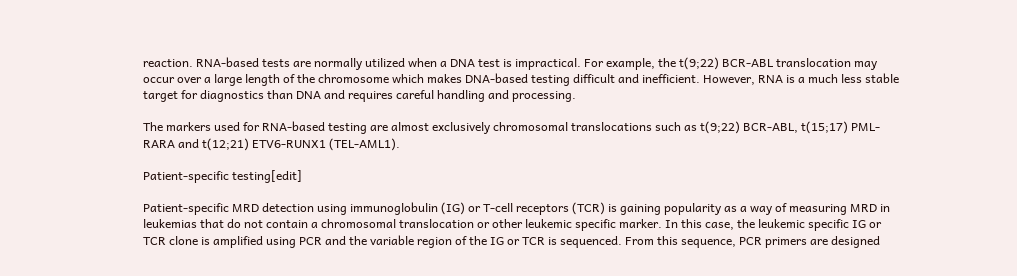reaction. RNA-based tests are normally utilized when a DNA test is impractical. For example, the t(9;22) BCR-ABL translocation may occur over a large length of the chromosome which makes DNA-based testing difficult and inefficient. However, RNA is a much less stable target for diagnostics than DNA and requires careful handling and processing.

The markers used for RNA-based testing are almost exclusively chromosomal translocations such as t(9;22) BCR-ABL, t(15;17) PML-RARA and t(12;21) ETV6-RUNX1 (TEL-AML1).

Patient-specific testing[edit]

Patient-specific MRD detection using immunoglobulin (IG) or T-cell receptors (TCR) is gaining popularity as a way of measuring MRD in leukemias that do not contain a chromosomal translocation or other leukemic specific marker. In this case, the leukemic specific IG or TCR clone is amplified using PCR and the variable region of the IG or TCR is sequenced. From this sequence, PCR primers are designed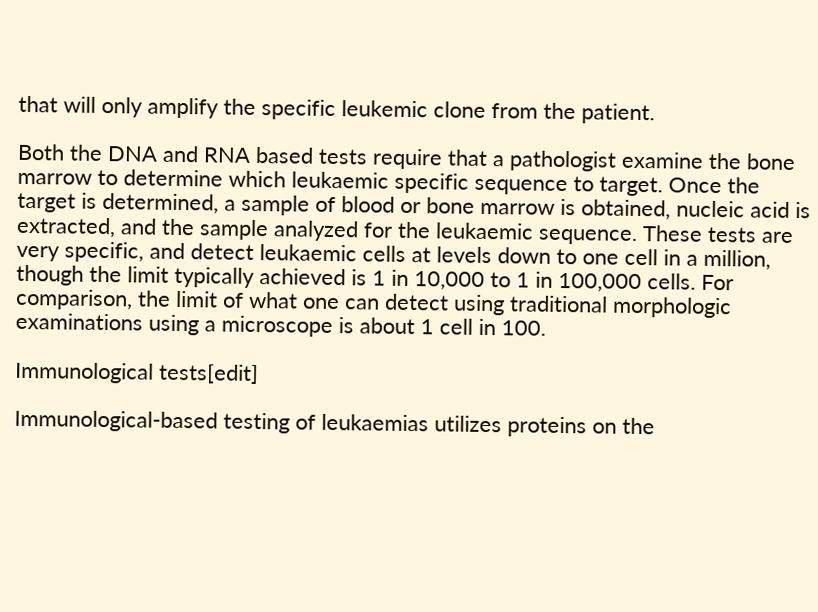that will only amplify the specific leukemic clone from the patient.

Both the DNA and RNA based tests require that a pathologist examine the bone marrow to determine which leukaemic specific sequence to target. Once the target is determined, a sample of blood or bone marrow is obtained, nucleic acid is extracted, and the sample analyzed for the leukaemic sequence. These tests are very specific, and detect leukaemic cells at levels down to one cell in a million, though the limit typically achieved is 1 in 10,000 to 1 in 100,000 cells. For comparison, the limit of what one can detect using traditional morphologic examinations using a microscope is about 1 cell in 100.

Immunological tests[edit]

Immunological-based testing of leukaemias utilizes proteins on the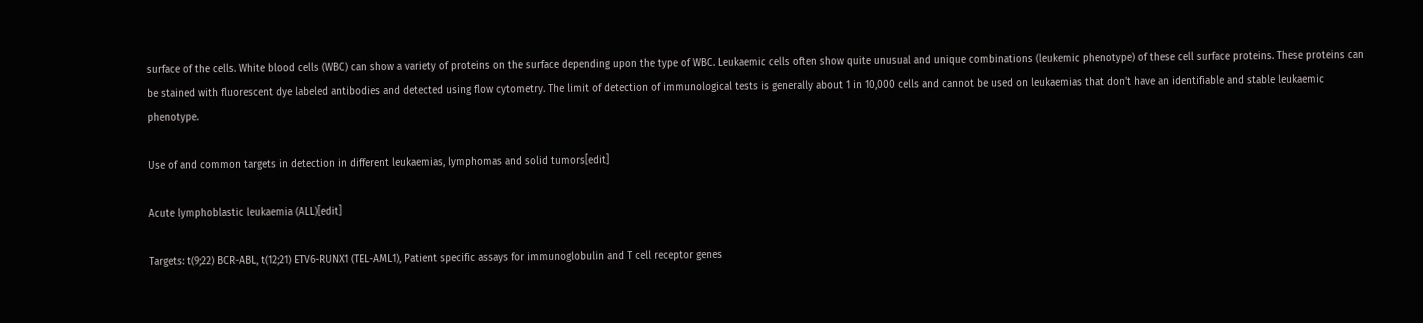surface of the cells. White blood cells (WBC) can show a variety of proteins on the surface depending upon the type of WBC. Leukaemic cells often show quite unusual and unique combinations (leukemic phenotype) of these cell surface proteins. These proteins can be stained with fluorescent dye labeled antibodies and detected using flow cytometry. The limit of detection of immunological tests is generally about 1 in 10,000 cells and cannot be used on leukaemias that don't have an identifiable and stable leukaemic phenotype.

Use of and common targets in detection in different leukaemias, lymphomas and solid tumors[edit]

Acute lymphoblastic leukaemia (ALL)[edit]

Targets: t(9;22) BCR-ABL, t(12;21) ETV6-RUNX1 (TEL-AML1), Patient specific assays for immunoglobulin and T cell receptor genes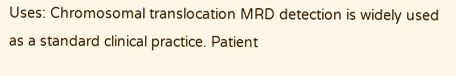Uses: Chromosomal translocation MRD detection is widely used as a standard clinical practice. Patient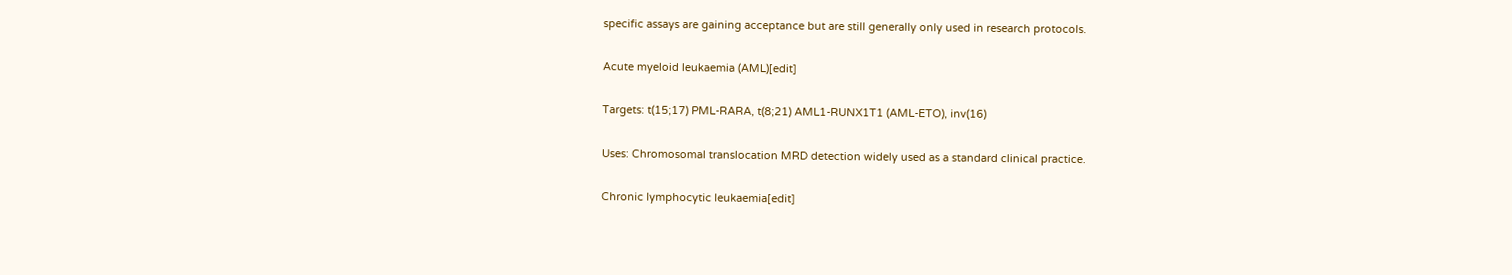specific assays are gaining acceptance but are still generally only used in research protocols.

Acute myeloid leukaemia (AML)[edit]

Targets: t(15;17) PML-RARA, t(8;21) AML1-RUNX1T1 (AML-ETO), inv(16)

Uses: Chromosomal translocation MRD detection widely used as a standard clinical practice.

Chronic lymphocytic leukaemia[edit]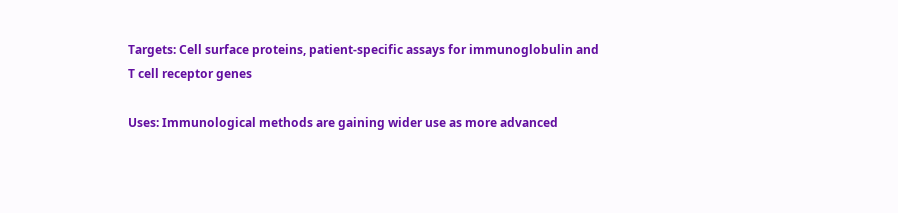Targets: Cell surface proteins, patient-specific assays for immunoglobulin and T cell receptor genes

Uses: Immunological methods are gaining wider use as more advanced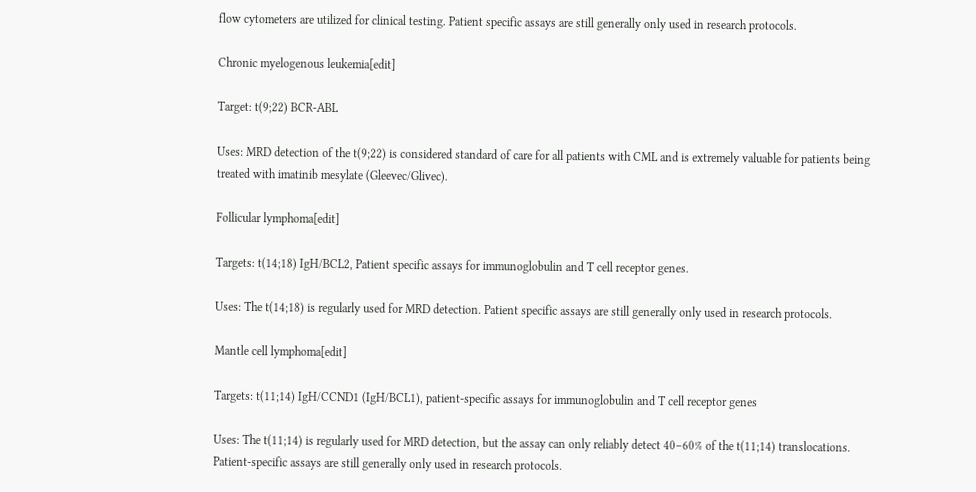flow cytometers are utilized for clinical testing. Patient specific assays are still generally only used in research protocols.

Chronic myelogenous leukemia[edit]

Target: t(9;22) BCR-ABL

Uses: MRD detection of the t(9;22) is considered standard of care for all patients with CML and is extremely valuable for patients being treated with imatinib mesylate (Gleevec/Glivec).

Follicular lymphoma[edit]

Targets: t(14;18) IgH/BCL2, Patient specific assays for immunoglobulin and T cell receptor genes.

Uses: The t(14;18) is regularly used for MRD detection. Patient specific assays are still generally only used in research protocols.

Mantle cell lymphoma[edit]

Targets: t(11;14) IgH/CCND1 (IgH/BCL1), patient-specific assays for immunoglobulin and T cell receptor genes

Uses: The t(11;14) is regularly used for MRD detection, but the assay can only reliably detect 40–60% of the t(11;14) translocations. Patient-specific assays are still generally only used in research protocols.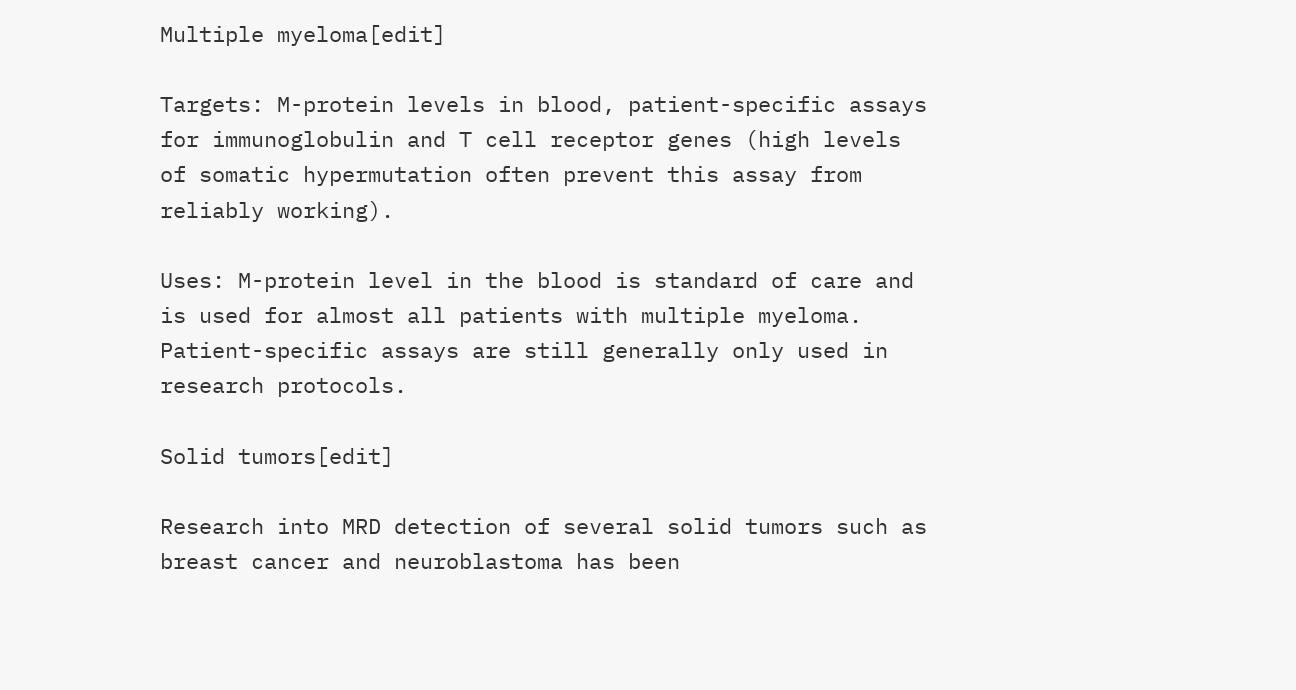Multiple myeloma[edit]

Targets: M-protein levels in blood, patient-specific assays for immunoglobulin and T cell receptor genes (high levels of somatic hypermutation often prevent this assay from reliably working).

Uses: M-protein level in the blood is standard of care and is used for almost all patients with multiple myeloma. Patient-specific assays are still generally only used in research protocols.

Solid tumors[edit]

Research into MRD detection of several solid tumors such as breast cancer and neuroblastoma has been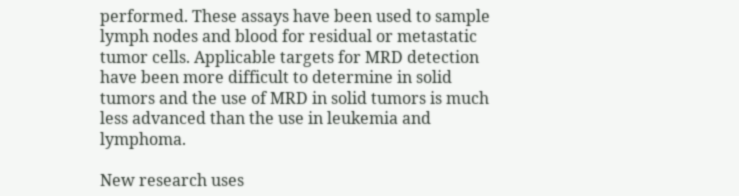performed. These assays have been used to sample lymph nodes and blood for residual or metastatic tumor cells. Applicable targets for MRD detection have been more difficult to determine in solid tumors and the use of MRD in solid tumors is much less advanced than the use in leukemia and lymphoma.

New research uses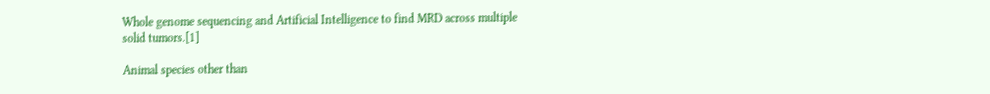Whole genome sequencing and Artificial Intelligence to find MRD across multiple solid tumors.[1]

Animal species other than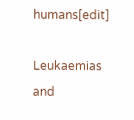humans[edit]

Leukaemias and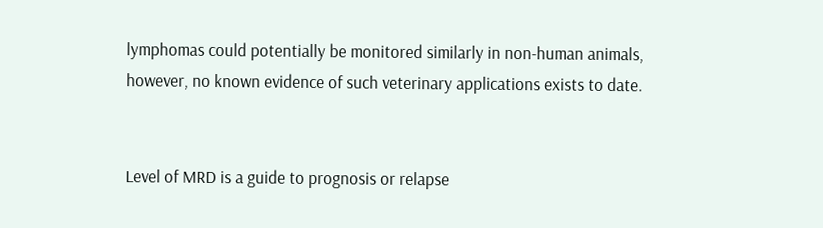lymphomas could potentially be monitored similarly in non-human animals, however, no known evidence of such veterinary applications exists to date.


Level of MRD is a guide to prognosis or relapse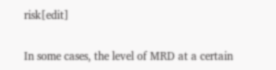risk[edit]

In some cases, the level of MRD at a certain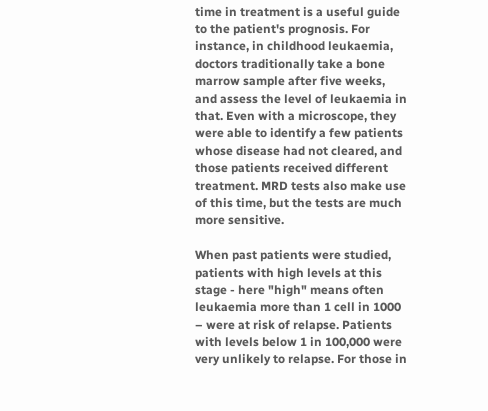time in treatment is a useful guide to the patient's prognosis. For instance, in childhood leukaemia, doctors traditionally take a bone marrow sample after five weeks, and assess the level of leukaemia in that. Even with a microscope, they were able to identify a few patients whose disease had not cleared, and those patients received different treatment. MRD tests also make use of this time, but the tests are much more sensitive.

When past patients were studied, patients with high levels at this stage - here "high" means often leukaemia more than 1 cell in 1000 – were at risk of relapse. Patients with levels below 1 in 100,000 were very unlikely to relapse. For those in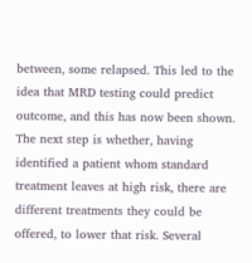between, some relapsed. This led to the idea that MRD testing could predict outcome, and this has now been shown. The next step is whether, having identified a patient whom standard treatment leaves at high risk, there are different treatments they could be offered, to lower that risk. Several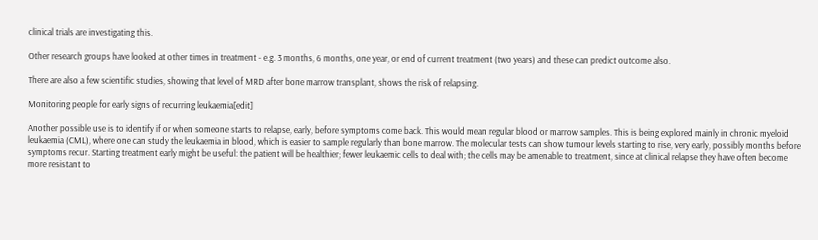clinical trials are investigating this.

Other research groups have looked at other times in treatment - e.g. 3 months, 6 months, one year, or end of current treatment (two years) and these can predict outcome also.

There are also a few scientific studies, showing that level of MRD after bone marrow transplant, shows the risk of relapsing.

Monitoring people for early signs of recurring leukaemia[edit]

Another possible use is to identify if or when someone starts to relapse, early, before symptoms come back. This would mean regular blood or marrow samples. This is being explored mainly in chronic myeloid leukaemia (CML), where one can study the leukaemia in blood, which is easier to sample regularly than bone marrow. The molecular tests can show tumour levels starting to rise, very early, possibly months before symptoms recur. Starting treatment early might be useful: the patient will be healthier; fewer leukaemic cells to deal with; the cells may be amenable to treatment, since at clinical relapse they have often become more resistant to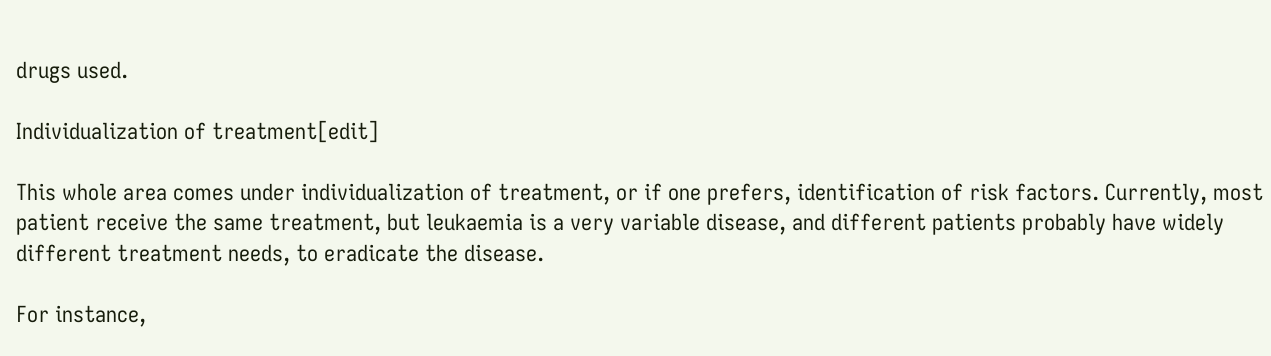drugs used.

Individualization of treatment[edit]

This whole area comes under individualization of treatment, or if one prefers, identification of risk factors. Currently, most patient receive the same treatment, but leukaemia is a very variable disease, and different patients probably have widely different treatment needs, to eradicate the disease.

For instance,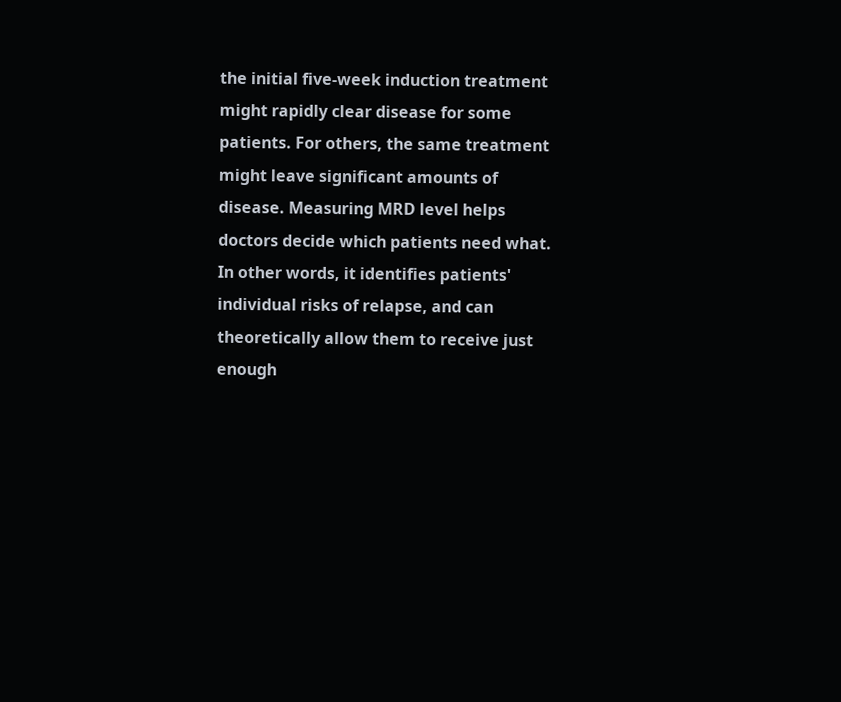the initial five-week induction treatment might rapidly clear disease for some patients. For others, the same treatment might leave significant amounts of disease. Measuring MRD level helps doctors decide which patients need what. In other words, it identifies patients' individual risks of relapse, and can theoretically allow them to receive just enough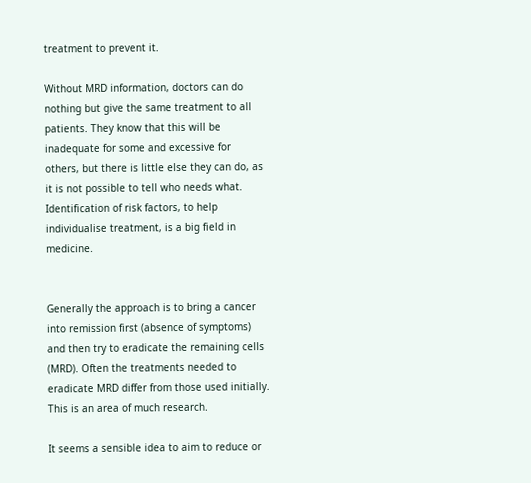treatment to prevent it.

Without MRD information, doctors can do nothing but give the same treatment to all patients. They know that this will be inadequate for some and excessive for others, but there is little else they can do, as it is not possible to tell who needs what. Identification of risk factors, to help individualise treatment, is a big field in medicine.


Generally the approach is to bring a cancer into remission first (absence of symptoms) and then try to eradicate the remaining cells (MRD). Often the treatments needed to eradicate MRD differ from those used initially. This is an area of much research.

It seems a sensible idea to aim to reduce or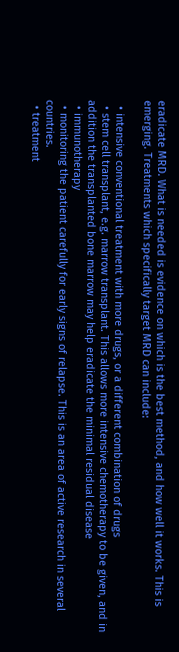eradicate MRD. What is needed is evidence on which is the best method, and how well it works. This is emerging. Treatments which specifically target MRD can include:

  • intensive conventional treatment with more drugs, or a different combination of drugs
  • stem cell transplant, e.g. marrow transplant. This allows more intensive chemotherapy to be given, and in addition the transplanted bone marrow may help eradicate the minimal residual disease
  • immunotherapy
  • monitoring the patient carefully for early signs of relapse. This is an area of active research in several countries.
  • treatment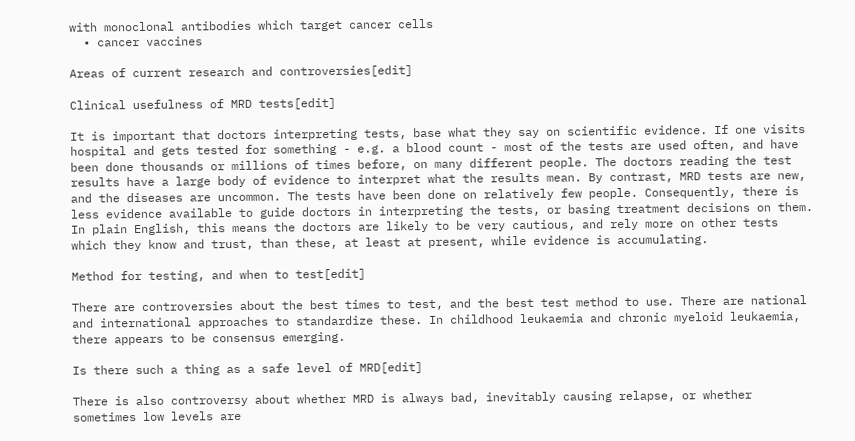with monoclonal antibodies which target cancer cells
  • cancer vaccines

Areas of current research and controversies[edit]

Clinical usefulness of MRD tests[edit]

It is important that doctors interpreting tests, base what they say on scientific evidence. If one visits hospital and gets tested for something - e.g. a blood count - most of the tests are used often, and have been done thousands or millions of times before, on many different people. The doctors reading the test results have a large body of evidence to interpret what the results mean. By contrast, MRD tests are new, and the diseases are uncommon. The tests have been done on relatively few people. Consequently, there is less evidence available to guide doctors in interpreting the tests, or basing treatment decisions on them. In plain English, this means the doctors are likely to be very cautious, and rely more on other tests which they know and trust, than these, at least at present, while evidence is accumulating.

Method for testing, and when to test[edit]

There are controversies about the best times to test, and the best test method to use. There are national and international approaches to standardize these. In childhood leukaemia and chronic myeloid leukaemia, there appears to be consensus emerging.

Is there such a thing as a safe level of MRD[edit]

There is also controversy about whether MRD is always bad, inevitably causing relapse, or whether sometimes low levels are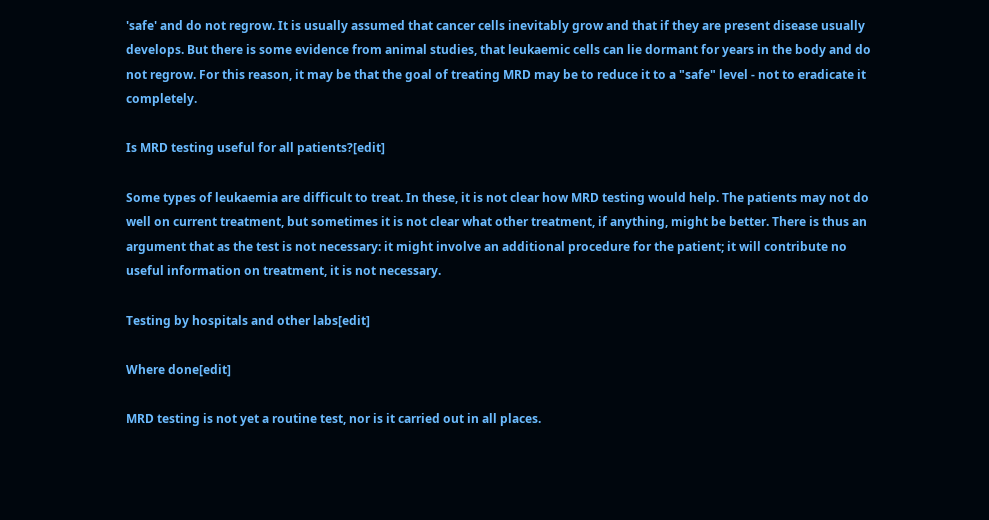'safe' and do not regrow. It is usually assumed that cancer cells inevitably grow and that if they are present disease usually develops. But there is some evidence from animal studies, that leukaemic cells can lie dormant for years in the body and do not regrow. For this reason, it may be that the goal of treating MRD may be to reduce it to a "safe" level - not to eradicate it completely.

Is MRD testing useful for all patients?[edit]

Some types of leukaemia are difficult to treat. In these, it is not clear how MRD testing would help. The patients may not do well on current treatment, but sometimes it is not clear what other treatment, if anything, might be better. There is thus an argument that as the test is not necessary: it might involve an additional procedure for the patient; it will contribute no useful information on treatment, it is not necessary.

Testing by hospitals and other labs[edit]

Where done[edit]

MRD testing is not yet a routine test, nor is it carried out in all places.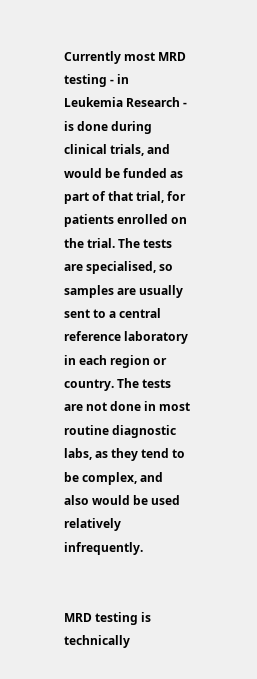Currently most MRD testing - in Leukemia Research - is done during clinical trials, and would be funded as part of that trial, for patients enrolled on the trial. The tests are specialised, so samples are usually sent to a central reference laboratory in each region or country. The tests are not done in most routine diagnostic labs, as they tend to be complex, and also would be used relatively infrequently.


MRD testing is technically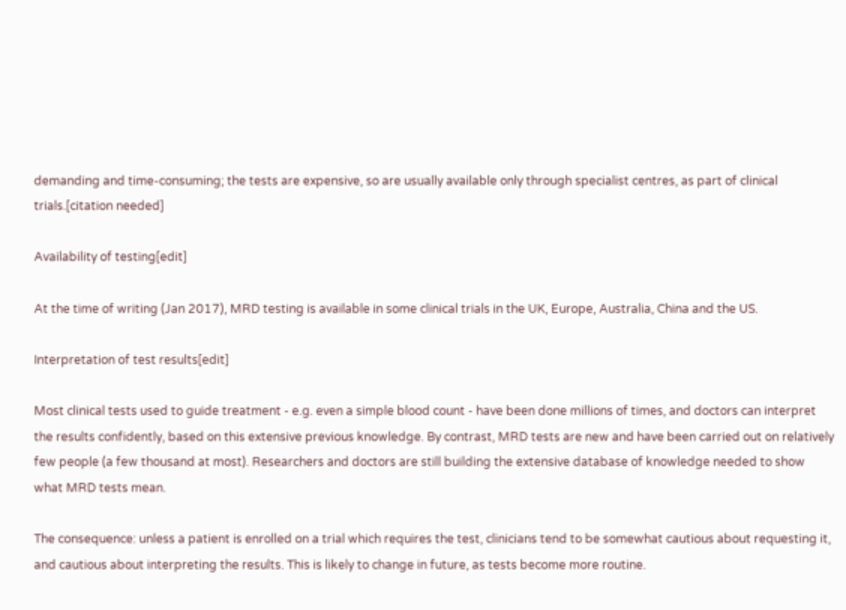demanding and time-consuming; the tests are expensive, so are usually available only through specialist centres, as part of clinical trials.[citation needed]

Availability of testing[edit]

At the time of writing (Jan 2017), MRD testing is available in some clinical trials in the UK, Europe, Australia, China and the US.

Interpretation of test results[edit]

Most clinical tests used to guide treatment - e.g. even a simple blood count - have been done millions of times, and doctors can interpret the results confidently, based on this extensive previous knowledge. By contrast, MRD tests are new and have been carried out on relatively few people (a few thousand at most). Researchers and doctors are still building the extensive database of knowledge needed to show what MRD tests mean.

The consequence: unless a patient is enrolled on a trial which requires the test, clinicians tend to be somewhat cautious about requesting it, and cautious about interpreting the results. This is likely to change in future, as tests become more routine.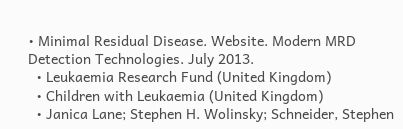• Minimal Residual Disease. Website. Modern MRD Detection Technologies. July 2013.
  • Leukaemia Research Fund (United Kingdom)
  • Children with Leukaemia (United Kingdom)
  • Janica Lane; Stephen H. Wolinsky; Schneider, Stephen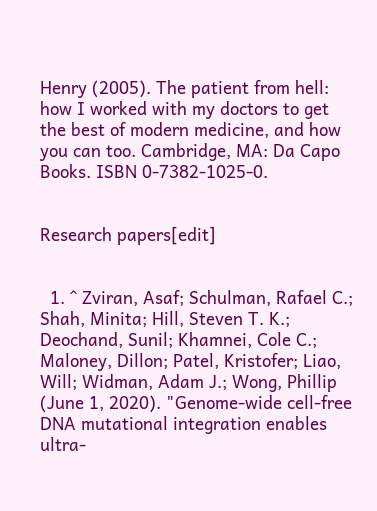Henry (2005). The patient from hell: how I worked with my doctors to get the best of modern medicine, and how you can too. Cambridge, MA: Da Capo Books. ISBN 0-7382-1025-0.


Research papers[edit]


  1. ^ Zviran, Asaf; Schulman, Rafael C.; Shah, Minita; Hill, Steven T. K.; Deochand, Sunil; Khamnei, Cole C.; Maloney, Dillon; Patel, Kristofer; Liao, Will; Widman, Adam J.; Wong, Phillip (June 1, 2020). "Genome-wide cell-free DNA mutational integration enables ultra-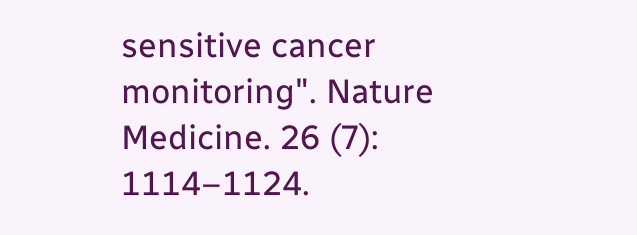sensitive cancer monitoring". Nature Medicine. 26 (7): 1114–1124.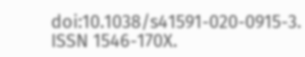doi:10.1038/s41591-020-0915-3. ISSN 1546-170X.